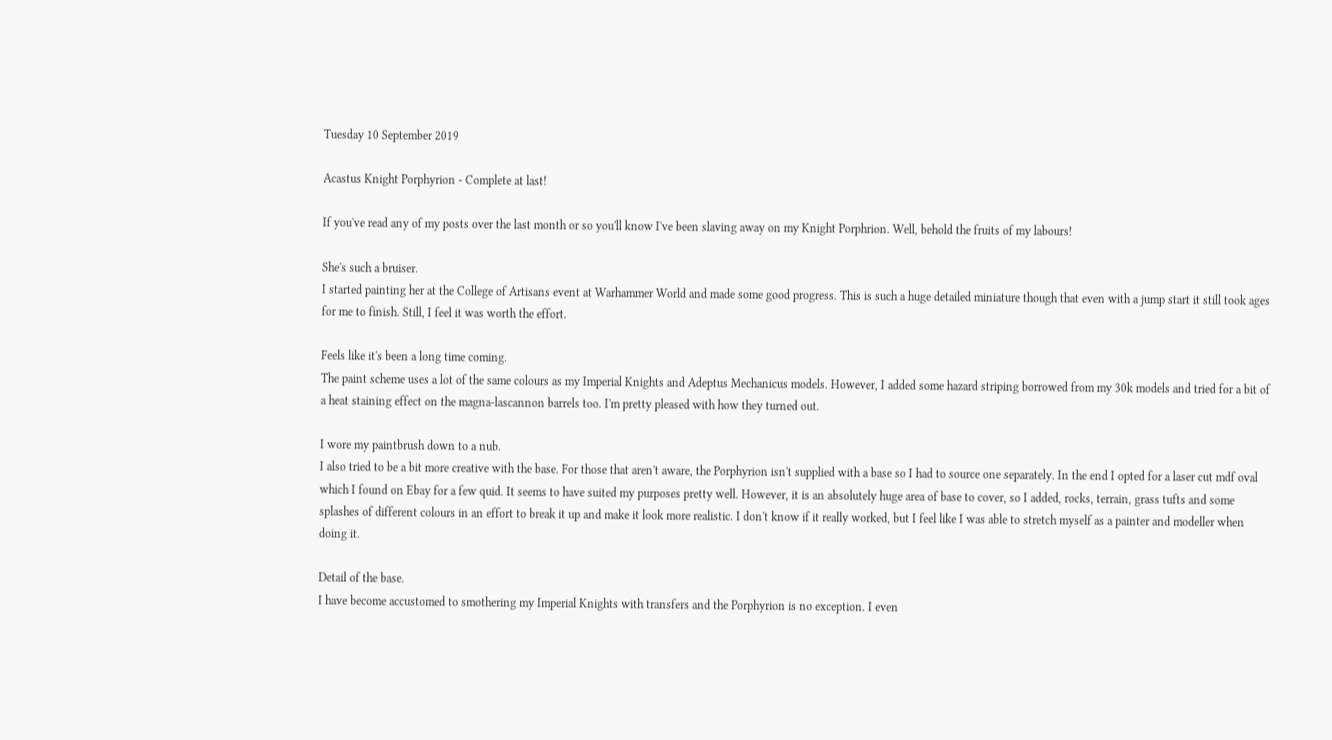Tuesday 10 September 2019

Acastus Knight Porphyrion - Complete at last!

If you've read any of my posts over the last month or so you'll know I've been slaving away on my Knight Porphrion. Well, behold the fruits of my labours!

She's such a bruiser.
I started painting her at the College of Artisans event at Warhammer World and made some good progress. This is such a huge detailed miniature though that even with a jump start it still took ages for me to finish. Still, I feel it was worth the effort.

Feels like it's been a long time coming.
The paint scheme uses a lot of the same colours as my Imperial Knights and Adeptus Mechanicus models. However, I added some hazard striping borrowed from my 30k models and tried for a bit of a heat staining effect on the magna-lascannon barrels too. I'm pretty pleased with how they turned out.

I wore my paintbrush down to a nub.
I also tried to be a bit more creative with the base. For those that aren't aware, the Porphyrion isn't supplied with a base so I had to source one separately. In the end I opted for a laser cut mdf oval which I found on Ebay for a few quid. It seems to have suited my purposes pretty well. However, it is an absolutely huge area of base to cover, so I added, rocks, terrain, grass tufts and some splashes of different colours in an effort to break it up and make it look more realistic. I don't know if it really worked, but I feel like I was able to stretch myself as a painter and modeller when doing it.

Detail of the base.
I have become accustomed to smothering my Imperial Knights with transfers and the Porphyrion is no exception. I even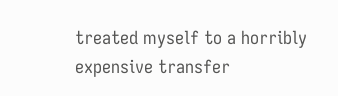treated myself to a horribly expensive transfer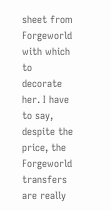sheet from Forgeworld with which to decorate her. I have to say, despite the price, the Forgeworld transfers are really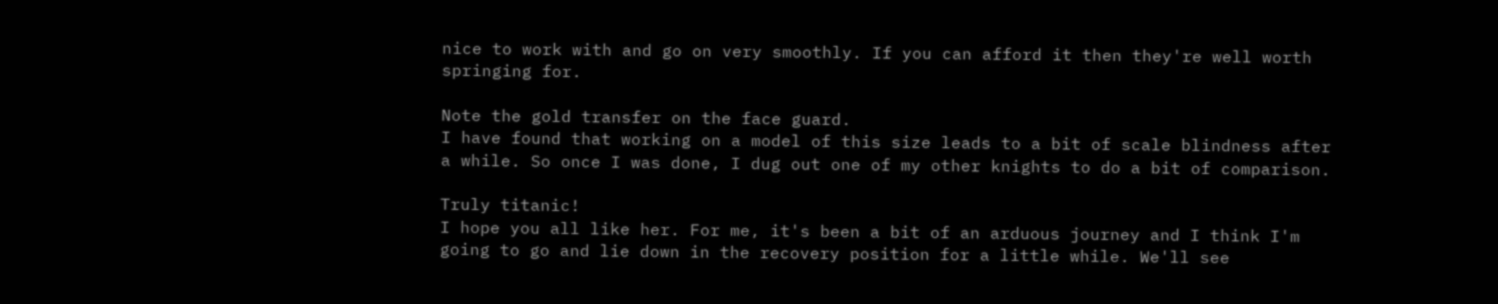nice to work with and go on very smoothly. If you can afford it then they're well worth springing for.

Note the gold transfer on the face guard.
I have found that working on a model of this size leads to a bit of scale blindness after a while. So once I was done, I dug out one of my other knights to do a bit of comparison.

Truly titanic!
I hope you all like her. For me, it's been a bit of an arduous journey and I think I'm going to go and lie down in the recovery position for a little while. We'll see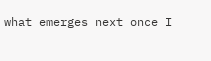what emerges next once I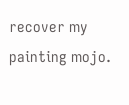recover my painting mojo.